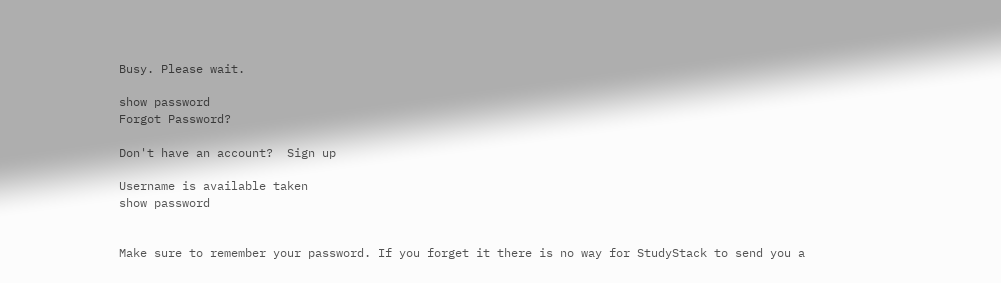Busy. Please wait.

show password
Forgot Password?

Don't have an account?  Sign up

Username is available taken
show password


Make sure to remember your password. If you forget it there is no way for StudyStack to send you a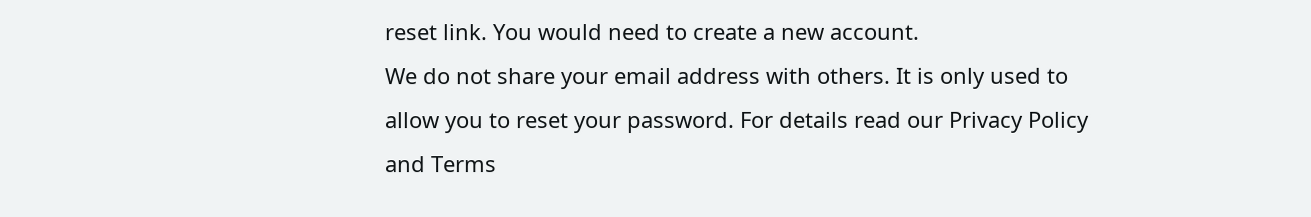reset link. You would need to create a new account.
We do not share your email address with others. It is only used to allow you to reset your password. For details read our Privacy Policy and Terms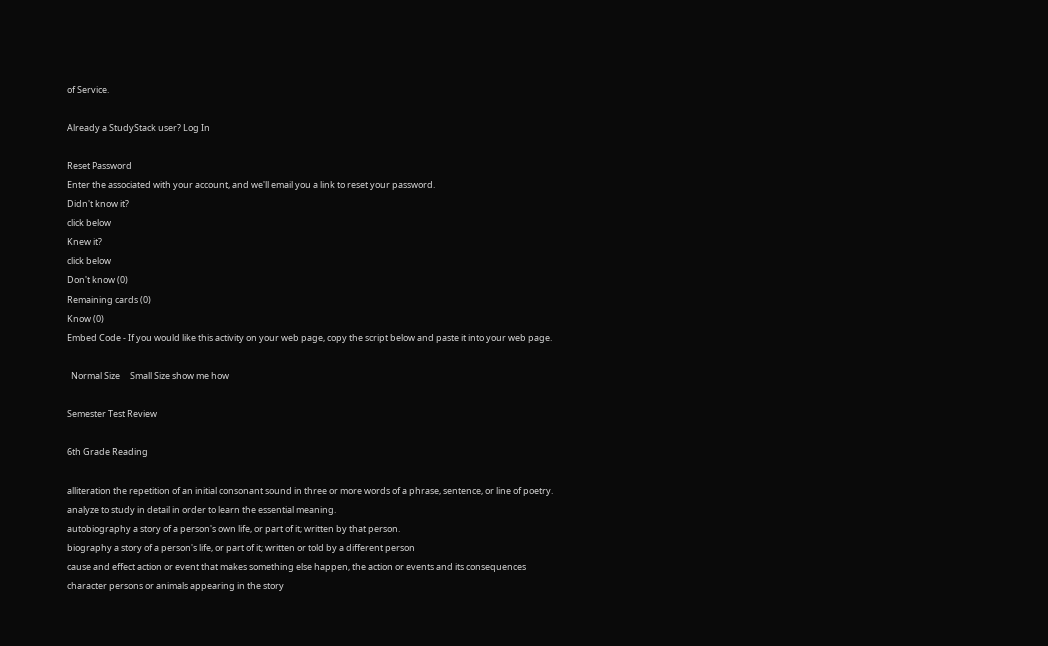of Service.

Already a StudyStack user? Log In

Reset Password
Enter the associated with your account, and we'll email you a link to reset your password.
Didn't know it?
click below
Knew it?
click below
Don't know (0)
Remaining cards (0)
Know (0)
Embed Code - If you would like this activity on your web page, copy the script below and paste it into your web page.

  Normal Size     Small Size show me how

Semester Test Review

6th Grade Reading

alliteration the repetition of an initial consonant sound in three or more words of a phrase, sentence, or line of poetry.
analyze to study in detail in order to learn the essential meaning.
autobiography a story of a person's own life, or part of it; written by that person.
biography a story of a person's life, or part of it; written or told by a different person
cause and effect action or event that makes something else happen, the action or events and its consequences
character persons or animals appearing in the story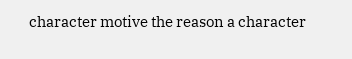character motive the reason a character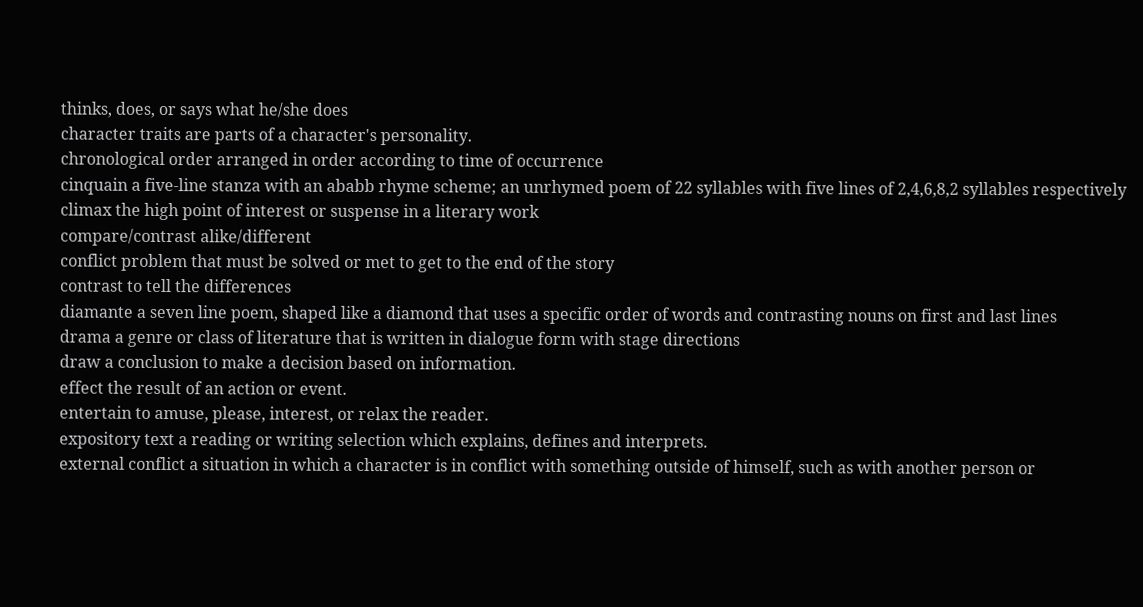thinks, does, or says what he/she does
character traits are parts of a character's personality.
chronological order arranged in order according to time of occurrence
cinquain a five-line stanza with an ababb rhyme scheme; an unrhymed poem of 22 syllables with five lines of 2,4,6,8,2 syllables respectively
climax the high point of interest or suspense in a literary work
compare/contrast alike/different
conflict problem that must be solved or met to get to the end of the story
contrast to tell the differences
diamante a seven line poem, shaped like a diamond that uses a specific order of words and contrasting nouns on first and last lines
drama a genre or class of literature that is written in dialogue form with stage directions
draw a conclusion to make a decision based on information.
effect the result of an action or event.
entertain to amuse, please, interest, or relax the reader.
expository text a reading or writing selection which explains, defines and interprets.
external conflict a situation in which a character is in conflict with something outside of himself, such as with another person or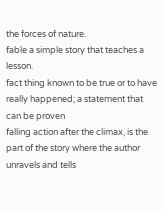the forces of nature.
fable a simple story that teaches a lesson.
fact thing known to be true or to have really happened; a statement that can be proven
falling action after the climax, is the part of the story where the author unravels and tells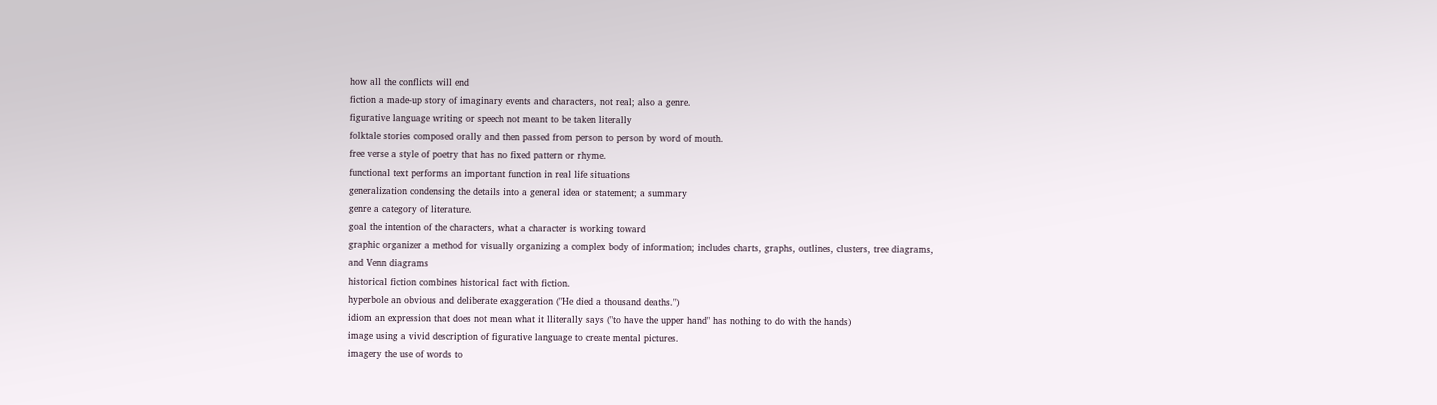how all the conflicts will end
fiction a made-up story of imaginary events and characters, not real; also a genre.
figurative language writing or speech not meant to be taken literally
folktale stories composed orally and then passed from person to person by word of mouth.
free verse a style of poetry that has no fixed pattern or rhyme.
functional text performs an important function in real life situations
generalization condensing the details into a general idea or statement; a summary
genre a category of literature.
goal the intention of the characters, what a character is working toward
graphic organizer a method for visually organizing a complex body of information; includes charts, graphs, outlines, clusters, tree diagrams, and Venn diagrams
historical fiction combines historical fact with fiction.
hyperbole an obvious and deliberate exaggeration ("He died a thousand deaths.")
idiom an expression that does not mean what it lliterally says ("to have the upper hand" has nothing to do with the hands)
image using a vivid description of figurative language to create mental pictures.
imagery the use of words to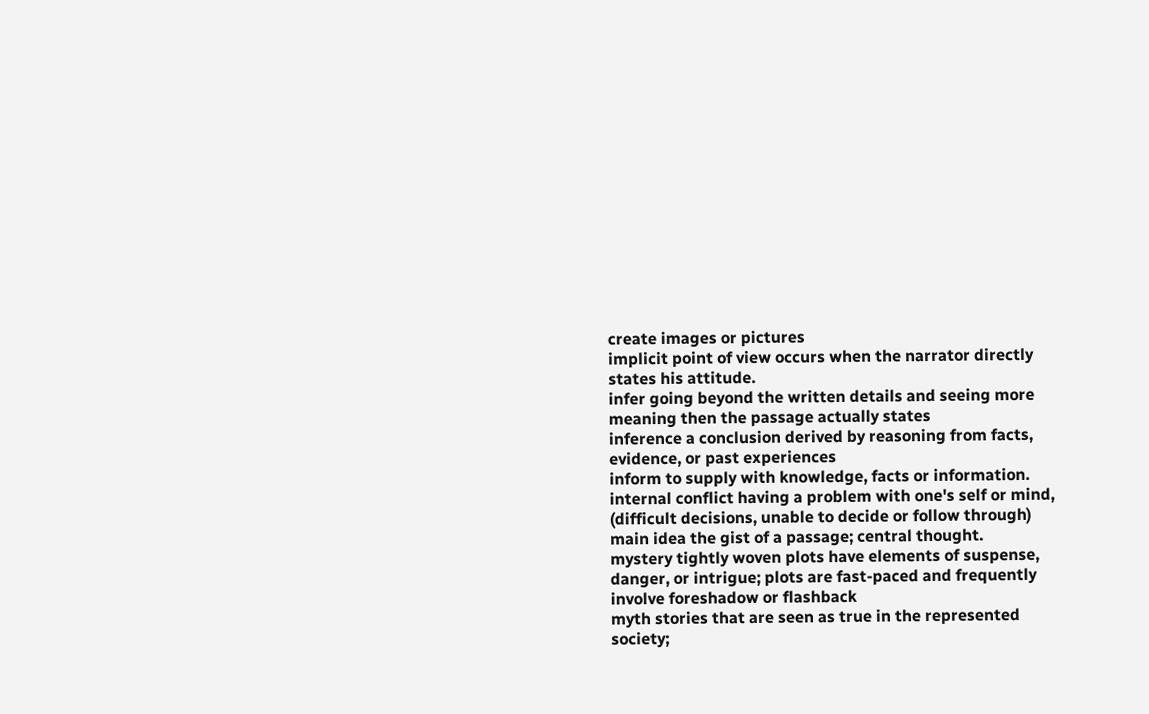create images or pictures
implicit point of view occurs when the narrator directly states his attitude.
infer going beyond the written details and seeing more meaning then the passage actually states
inference a conclusion derived by reasoning from facts, evidence, or past experiences
inform to supply with knowledge, facts or information.
internal conflict having a problem with one's self or mind, (difficult decisions, unable to decide or follow through)
main idea the gist of a passage; central thought.
mystery tightly woven plots have elements of suspense, danger, or intrigue; plots are fast-paced and frequently involve foreshadow or flashback
myth stories that are seen as true in the represented society;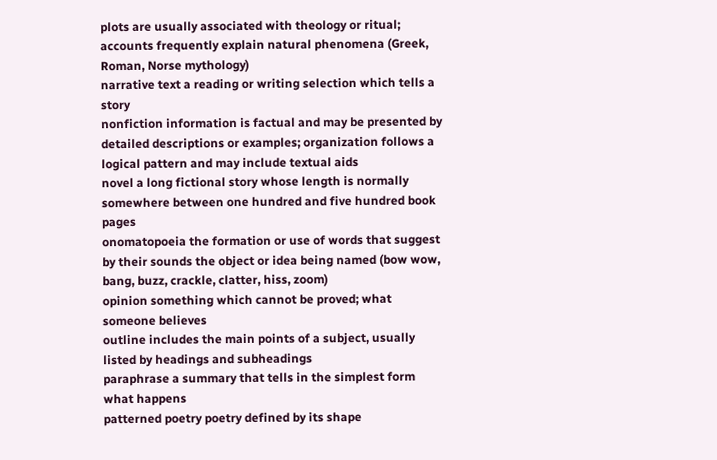plots are usually associated with theology or ritual; accounts frequently explain natural phenomena (Greek, Roman, Norse mythology)
narrative text a reading or writing selection which tells a story
nonfiction information is factual and may be presented by detailed descriptions or examples; organization follows a logical pattern and may include textual aids
novel a long fictional story whose length is normally somewhere between one hundred and five hundred book pages
onomatopoeia the formation or use of words that suggest by their sounds the object or idea being named (bow wow, bang, buzz, crackle, clatter, hiss, zoom)
opinion something which cannot be proved; what someone believes
outline includes the main points of a subject, usually listed by headings and subheadings
paraphrase a summary that tells in the simplest form what happens
patterned poetry poetry defined by its shape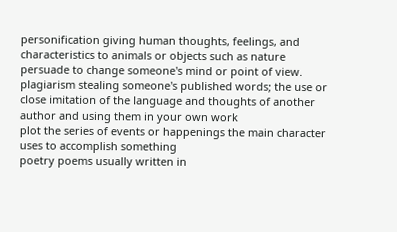personification giving human thoughts, feelings, and characteristics to animals or objects such as nature
persuade to change someone's mind or point of view.
plagiarism stealing someone's published words; the use or close imitation of the language and thoughts of another author and using them in your own work
plot the series of events or happenings the main character uses to accomplish something
poetry poems usually written in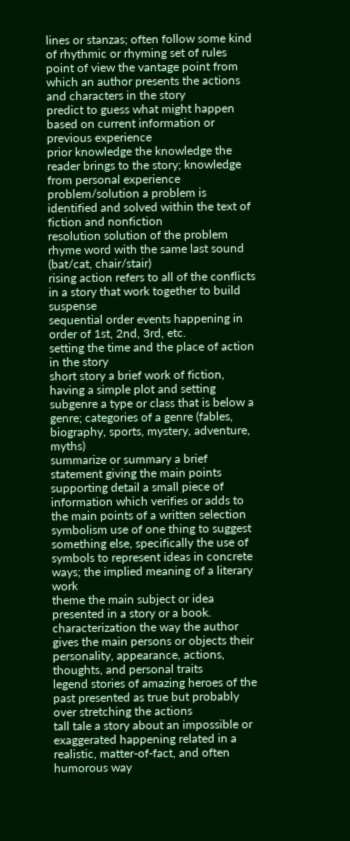lines or stanzas; often follow some kind of rhythmic or rhyming set of rules
point of view the vantage point from which an author presents the actions and characters in the story
predict to guess what might happen based on current information or previous experience
prior knowledge the knowledge the reader brings to the story; knowledge from personal experience
problem/solution a problem is identified and solved within the text of fiction and nonfiction
resolution solution of the problem
rhyme word with the same last sound (bat/cat, chair/stair)
rising action refers to all of the conflicts in a story that work together to build suspense
sequential order events happening in order of 1st, 2nd, 3rd, etc.
setting the time and the place of action in the story
short story a brief work of fiction, having a simple plot and setting
subgenre a type or class that is below a genre; categories of a genre (fables, biography, sports, mystery, adventure, myths)
summarize or summary a brief statement giving the main points
supporting detail a small piece of information which verifies or adds to the main points of a written selection
symbolism use of one thing to suggest something else, specifically the use of symbols to represent ideas in concrete ways; the implied meaning of a literary work
theme the main subject or idea presented in a story or a book.
characterization the way the author gives the main persons or objects their personality, appearance, actions, thoughts, and personal traits
legend stories of amazing heroes of the past presented as true but probably over stretching the actions
tall tale a story about an impossible or exaggerated happening related in a realistic, matter-of-fact, and often humorous way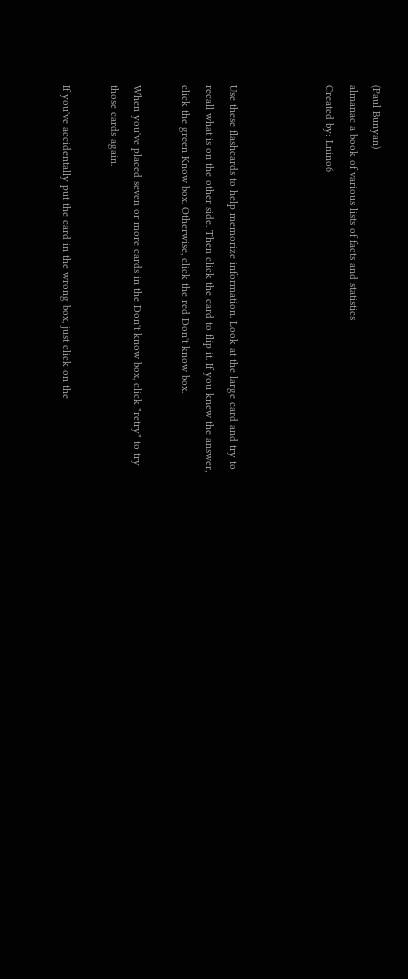(Paul Bunyan)
almanac a book of various lists of facts and statistics
Created by: Lnino6



Use these flashcards to help memorize information. Look at the large card and try to recall what is on the other side. Then click the card to flip it. If you knew the answer, click the green Know box. Otherwise, click the red Don't know box.

When you've placed seven or more cards in the Don't know box, click "retry" to try those cards again.

If you've accidentally put the card in the wrong box, just click on the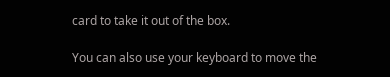card to take it out of the box.

You can also use your keyboard to move the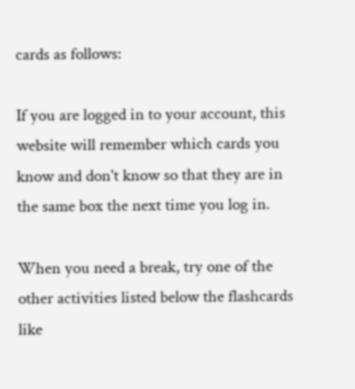cards as follows:

If you are logged in to your account, this website will remember which cards you know and don't know so that they are in the same box the next time you log in.

When you need a break, try one of the other activities listed below the flashcards like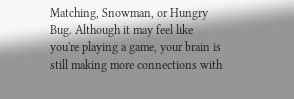Matching, Snowman, or Hungry Bug. Although it may feel like you're playing a game, your brain is still making more connections with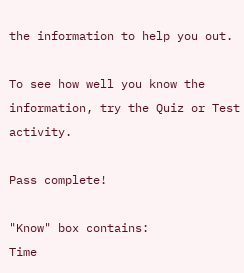the information to help you out.

To see how well you know the information, try the Quiz or Test activity.

Pass complete!

"Know" box contains:
Time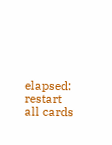elapsed:
restart all cards